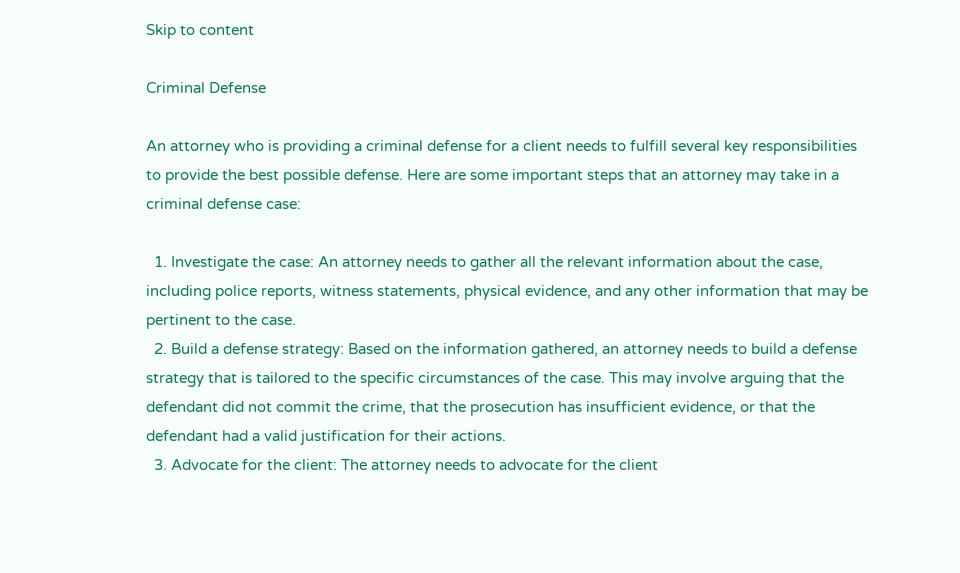Skip to content

Criminal Defense

An attorney who is providing a criminal defense for a client needs to fulfill several key responsibilities to provide the best possible defense. Here are some important steps that an attorney may take in a criminal defense case:

  1. Investigate the case: An attorney needs to gather all the relevant information about the case, including police reports, witness statements, physical evidence, and any other information that may be pertinent to the case.
  2. Build a defense strategy: Based on the information gathered, an attorney needs to build a defense strategy that is tailored to the specific circumstances of the case. This may involve arguing that the defendant did not commit the crime, that the prosecution has insufficient evidence, or that the defendant had a valid justification for their actions.
  3. Advocate for the client: The attorney needs to advocate for the client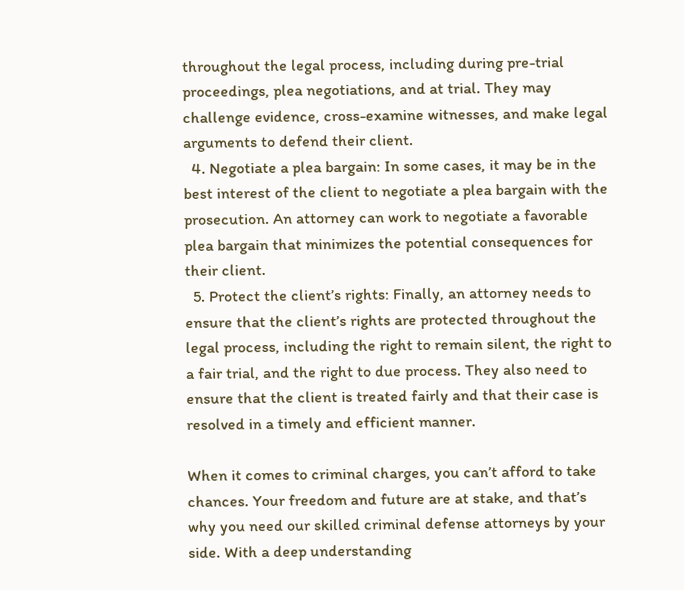throughout the legal process, including during pre-trial proceedings, plea negotiations, and at trial. They may challenge evidence, cross-examine witnesses, and make legal arguments to defend their client.
  4. Negotiate a plea bargain: In some cases, it may be in the best interest of the client to negotiate a plea bargain with the prosecution. An attorney can work to negotiate a favorable plea bargain that minimizes the potential consequences for their client.
  5. Protect the client’s rights: Finally, an attorney needs to ensure that the client’s rights are protected throughout the legal process, including the right to remain silent, the right to a fair trial, and the right to due process. They also need to ensure that the client is treated fairly and that their case is resolved in a timely and efficient manner.

When it comes to criminal charges, you can’t afford to take chances. Your freedom and future are at stake, and that’s why you need our skilled criminal defense attorneys by your side. With a deep understanding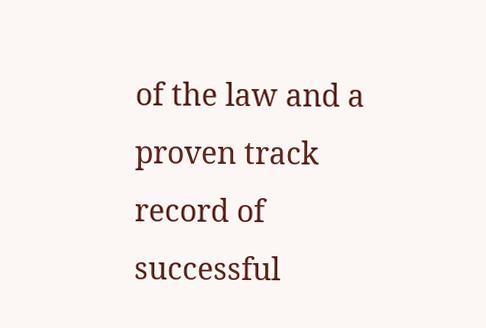of the law and a proven track record of successful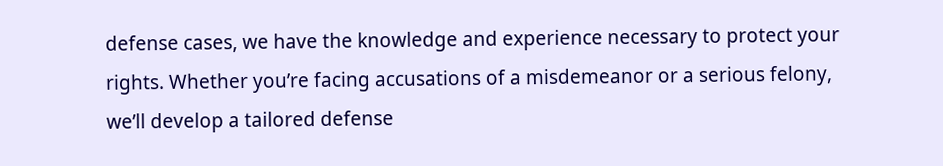defense cases, we have the knowledge and experience necessary to protect your rights. Whether you’re facing accusations of a misdemeanor or a serious felony, we’ll develop a tailored defense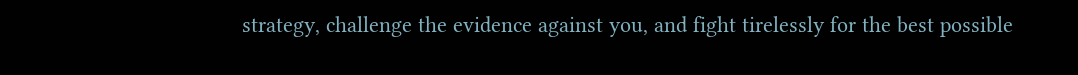strategy, challenge the evidence against you, and fight tirelessly for the best possible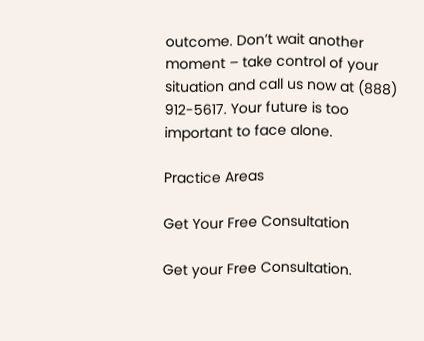outcome. Don’t wait another moment – take control of your situation and call us now at (888) 912-5617. Your future is too important to face alone.

Practice Areas

Get Your Free Consultation

Get your Free Consultation.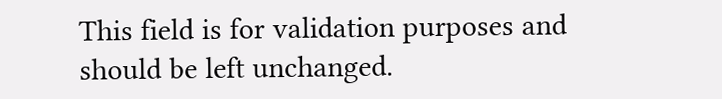This field is for validation purposes and should be left unchanged.